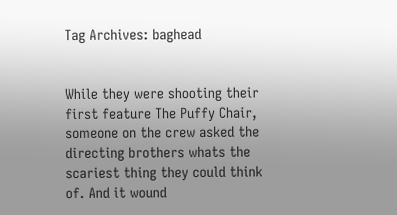Tag Archives: baghead


While they were shooting their first feature The Puffy Chair, someone on the crew asked the directing brothers whats the scariest thing they could think of. And it wound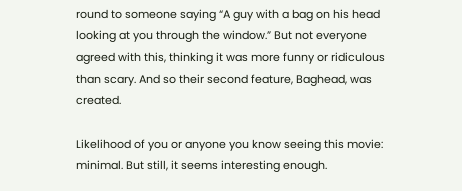round to someone saying “A guy with a bag on his head looking at you through the window.” But not everyone agreed with this, thinking it was more funny or ridiculous than scary. And so their second feature, Baghead, was created.

Likelihood of you or anyone you know seeing this movie: minimal. But still, it seems interesting enough.